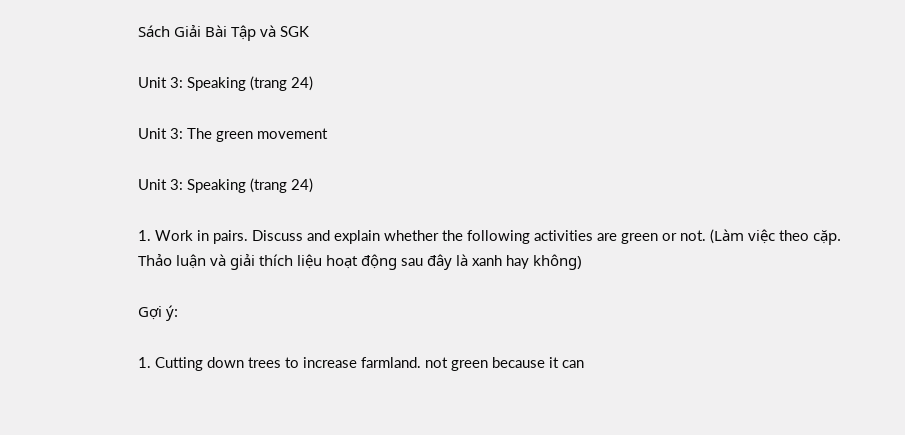Sách Giải Bài Tập và SGK

Unit 3: Speaking (trang 24)

Unit 3: The green movement

Unit 3: Speaking (trang 24)

1. Work in pairs. Discuss and explain whether the following activities are green or not. (Làm việc theo cặp. Thảo luận và giải thích liệu hoạt động sau đây là xanh hay không)

Gợi ý:

1. Cutting down trees to increase farmland. not green because it can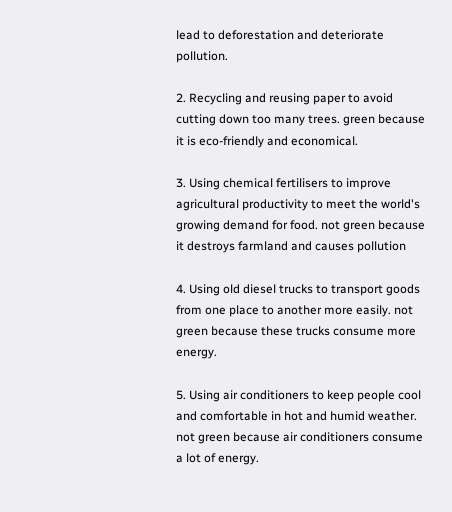lead to deforestation and deteriorate pollution.

2. Recycling and reusing paper to avoid cutting down too many trees. green because it is eco-friendly and economical.

3. Using chemical fertilisers to improve agricultural productivity to meet the world's growing demand for food. not green because it destroys farmland and causes pollution

4. Using old diesel trucks to transport goods from one place to another more easily. not green because these trucks consume more energy.

5. Using air conditioners to keep people cool and comfortable in hot and humid weather. not green because air conditioners consume a lot of energy.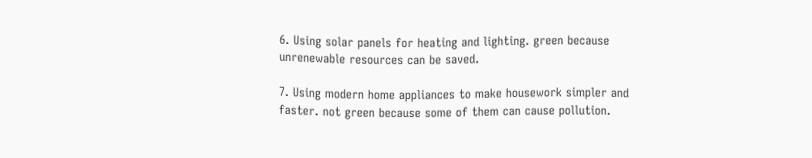6. Using solar panels for heating and lighting. green because unrenewable resources can be saved.

7. Using modern home appliances to make housework simpler and faster. not green because some of them can cause pollution.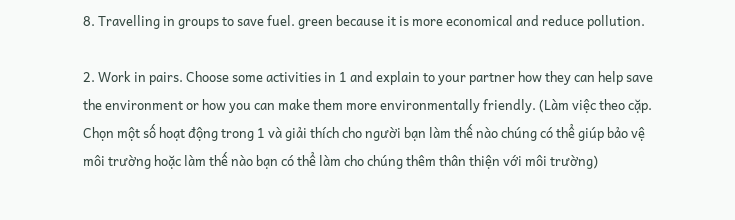8. Travelling in groups to save fuel. green because it is more economical and reduce pollution.

2. Work in pairs. Choose some activities in 1 and explain to your partner how they can help save the environment or how you can make them more environmentally friendly. (Làm việc theo cặp. Chọn một số hoạt động trong 1 và giải thích cho người bạn làm thế nào chúng có thể giúp bảo vệ môi trường hoặc làm thế nào bạn có thể làm cho chúng thêm thân thiện với môi trường)